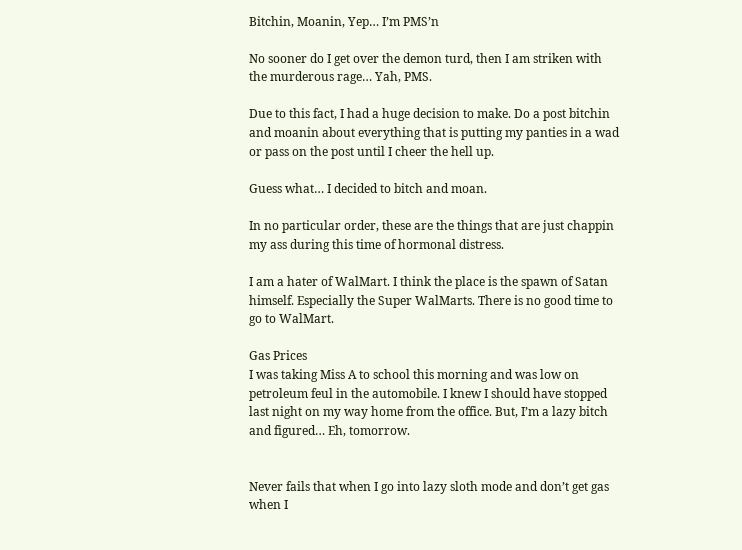Bitchin, Moanin, Yep… I’m PMS’n

No sooner do I get over the demon turd, then I am striken with the murderous rage… Yah, PMS.

Due to this fact, I had a huge decision to make. Do a post bitchin and moanin about everything that is putting my panties in a wad or pass on the post until I cheer the hell up.

Guess what… I decided to bitch and moan.

In no particular order, these are the things that are just chappin my ass during this time of hormonal distress.

I am a hater of WalMart. I think the place is the spawn of Satan himself. Especially the Super WalMarts. There is no good time to go to WalMart.

Gas Prices
I was taking Miss A to school this morning and was low on petroleum feul in the automobile. I knew I should have stopped last night on my way home from the office. But, I’m a lazy bitch and figured… Eh, tomorrow.


Never fails that when I go into lazy sloth mode and don’t get gas when I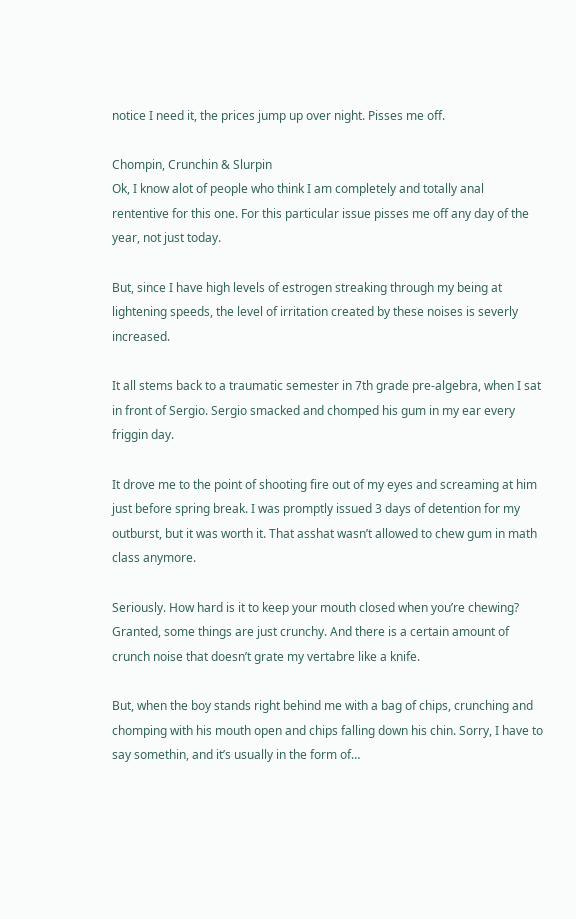notice I need it, the prices jump up over night. Pisses me off.

Chompin, Crunchin & Slurpin
Ok, I know alot of people who think I am completely and totally anal rententive for this one. For this particular issue pisses me off any day of the year, not just today.

But, since I have high levels of estrogen streaking through my being at lightening speeds, the level of irritation created by these noises is severly increased.

It all stems back to a traumatic semester in 7th grade pre-algebra, when I sat in front of Sergio. Sergio smacked and chomped his gum in my ear every friggin day.

It drove me to the point of shooting fire out of my eyes and screaming at him just before spring break. I was promptly issued 3 days of detention for my outburst, but it was worth it. That asshat wasn’t allowed to chew gum in math class anymore.

Seriously. How hard is it to keep your mouth closed when you’re chewing? Granted, some things are just crunchy. And there is a certain amount of crunch noise that doesn’t grate my vertabre like a knife.

But, when the boy stands right behind me with a bag of chips, crunching and chomping with his mouth open and chips falling down his chin. Sorry, I have to say somethin, and it’s usually in the form of…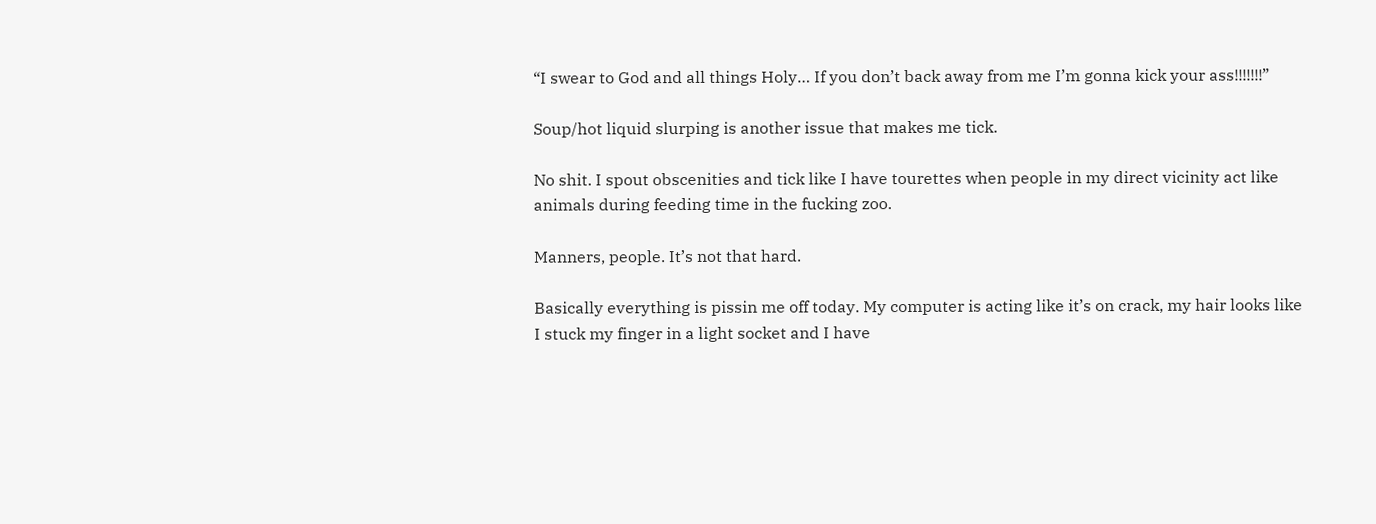“I swear to God and all things Holy… If you don’t back away from me I’m gonna kick your ass!!!!!!!”

Soup/hot liquid slurping is another issue that makes me tick.

No shit. I spout obscenities and tick like I have tourettes when people in my direct vicinity act like animals during feeding time in the fucking zoo.

Manners, people. It’s not that hard.

Basically everything is pissin me off today. My computer is acting like it’s on crack, my hair looks like I stuck my finger in a light socket and I have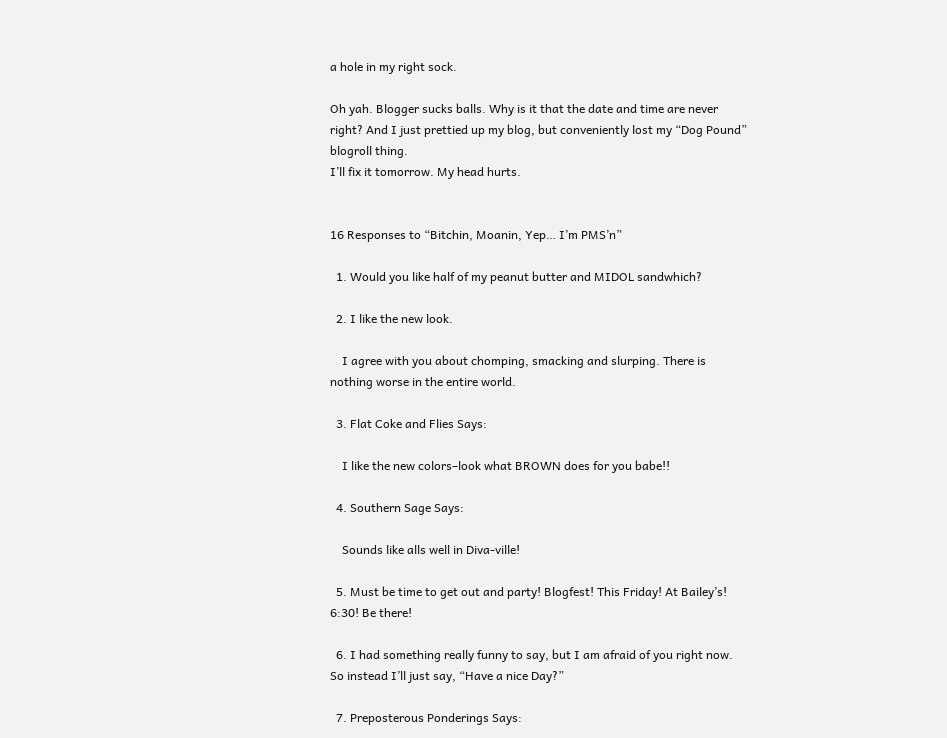a hole in my right sock.

Oh yah. Blogger sucks balls. Why is it that the date and time are never right? And I just prettied up my blog, but conveniently lost my “Dog Pound” blogroll thing.
I’ll fix it tomorrow. My head hurts.


16 Responses to “Bitchin, Moanin, Yep… I’m PMS’n”

  1. Would you like half of my peanut butter and MIDOL sandwhich?

  2. I like the new look.

    I agree with you about chomping, smacking and slurping. There is nothing worse in the entire world.

  3. Flat Coke and Flies Says:

    I like the new colors–look what BROWN does for you babe!!

  4. Southern Sage Says:

    Sounds like alls well in Diva-ville!

  5. Must be time to get out and party! Blogfest! This Friday! At Bailey’s! 6:30! Be there!

  6. I had something really funny to say, but I am afraid of you right now. So instead I’ll just say, “Have a nice Day?”

  7. Preposterous Ponderings Says: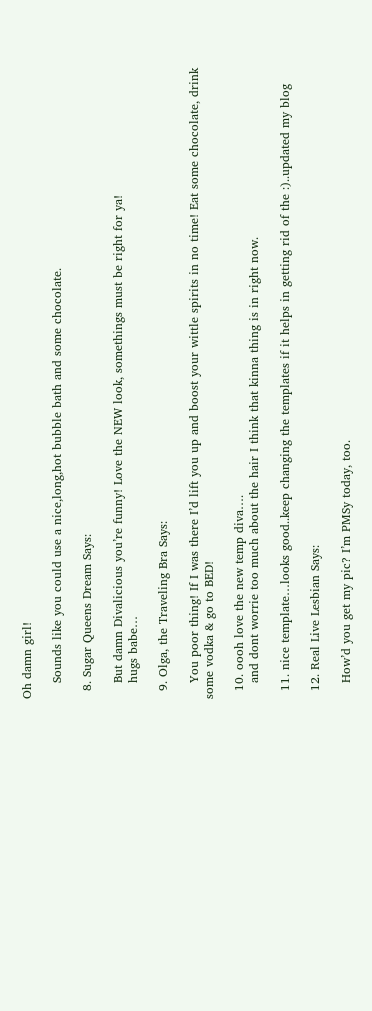Oh damn girl!

    Sounds like you could use a nice,long,hot bubble bath and some chocolate.

  8. Sugar Queens Dream Says:

    But damn Divalicious you’re funny! Love the NEW look, somethings must be right for ya!
    hugs babe…

  9. Olga, the Traveling Bra Says:

    You poor thing! If I was there I’d lift you up and boost your wittle spirits in no time! Eat some chocolate, drink some vodka & go to BED!

  10. oooh love the new temp diva….
    and dont worrie too much about the hair I think that kinna thing is in right now.

  11. nice template…looks good..keep changing the templates if it helps in getting rid of the :)..updated my blog

  12. Real Live Lesbian Says:

    How’d you get my pic? I’m PMSy today, too.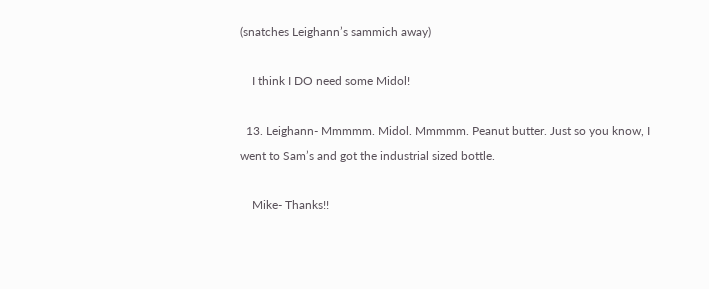(snatches Leighann’s sammich away)

    I think I DO need some Midol!

  13. Leighann- Mmmmm. Midol. Mmmmm. Peanut butter. Just so you know, I went to Sam’s and got the industrial sized bottle.

    Mike- Thanks!!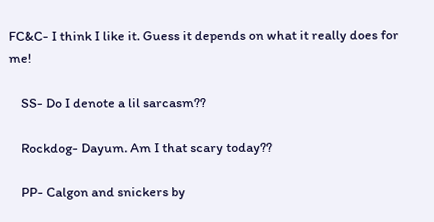FC&C- I think I like it. Guess it depends on what it really does for me!

    SS- Do I denote a lil sarcasm??

    Rockdog- Dayum. Am I that scary today??

    PP- Calgon and snickers by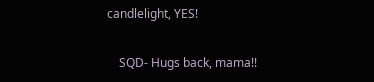candlelight, YES!

    SQD- Hugs back, mama!!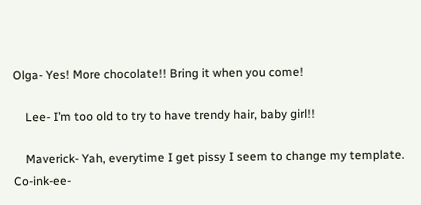Olga- Yes! More chocolate!! Bring it when you come!

    Lee- I’m too old to try to have trendy hair, baby girl!!

    Maverick- Yah, everytime I get pissy I seem to change my template. Co-ink-ee-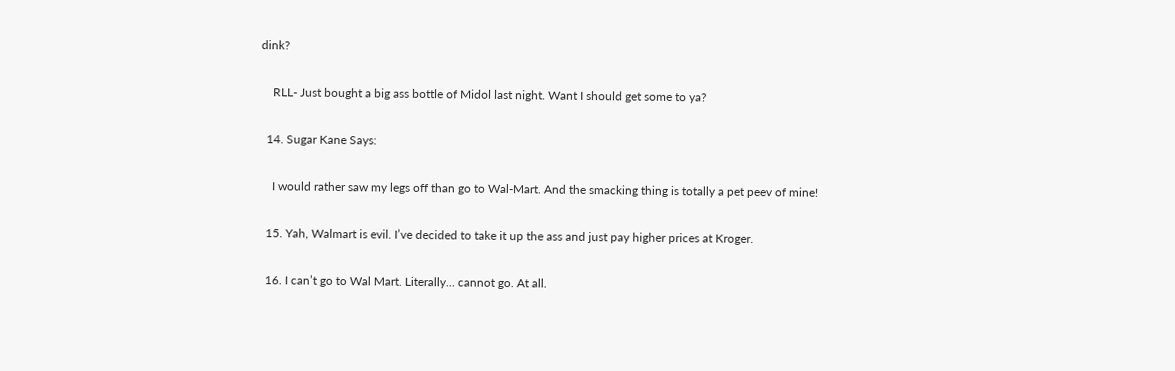dink?

    RLL- Just bought a big ass bottle of Midol last night. Want I should get some to ya?

  14. Sugar Kane Says:

    I would rather saw my legs off than go to Wal-Mart. And the smacking thing is totally a pet peev of mine!

  15. Yah, Walmart is evil. I’ve decided to take it up the ass and just pay higher prices at Kroger.

  16. I can’t go to Wal Mart. Literally… cannot go. At all.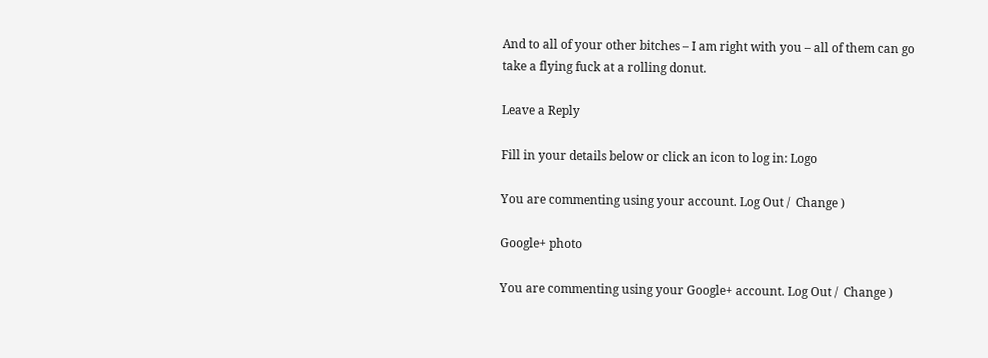And to all of your other bitches – I am right with you – all of them can go take a flying fuck at a rolling donut.

Leave a Reply

Fill in your details below or click an icon to log in: Logo

You are commenting using your account. Log Out /  Change )

Google+ photo

You are commenting using your Google+ account. Log Out /  Change )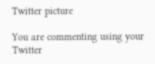Twitter picture

You are commenting using your Twitter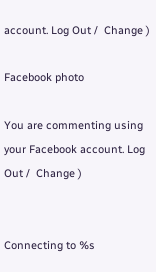account. Log Out /  Change )

Facebook photo

You are commenting using your Facebook account. Log Out /  Change )


Connecting to %s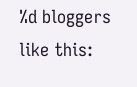%d bloggers like this: